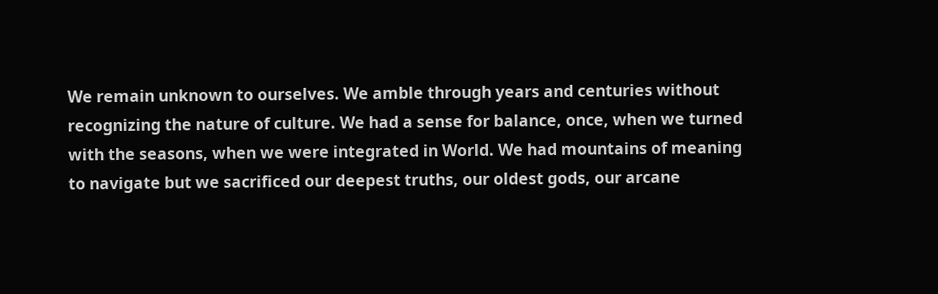We remain unknown to ourselves. We amble through years and centuries without recognizing the nature of culture. We had a sense for balance, once, when we turned with the seasons, when we were integrated in World. We had mountains of meaning to navigate but we sacrificed our deepest truths, our oldest gods, our arcane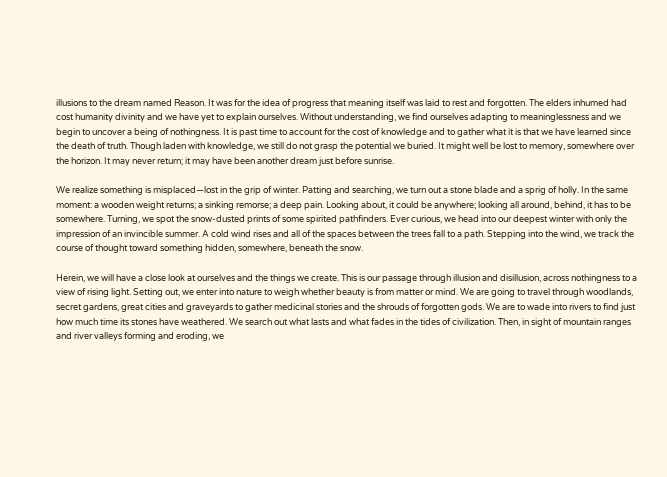illusions to the dream named Reason. It was for the idea of progress that meaning itself was laid to rest and forgotten. The elders inhumed had cost humanity divinity and we have yet to explain ourselves. Without understanding, we find ourselves adapting to meaninglessness and we begin to uncover a being of nothingness. It is past time to account for the cost of knowledge and to gather what it is that we have learned since the death of truth. Though laden with knowledge, we still do not grasp the potential we buried. It might well be lost to memory, somewhere over the horizon. It may never return; it may have been another dream just before sunrise.

We realize something is misplaced—lost in the grip of winter. Patting and searching, we turn out a stone blade and a sprig of holly. In the same moment: a wooden weight returns; a sinking remorse; a deep pain. Looking about, it could be anywhere; looking all around, behind, it has to be somewhere. Turning, we spot the snow-dusted prints of some spirited pathfinders. Ever curious, we head into our deepest winter with only the impression of an invincible summer. A cold wind rises and all of the spaces between the trees fall to a path. Stepping into the wind, we track the course of thought toward something hidden, somewhere, beneath the snow.

Herein, we will have a close look at ourselves and the things we create. This is our passage through illusion and disillusion, across nothingness to a view of rising light. Setting out, we enter into nature to weigh whether beauty is from matter or mind. We are going to travel through woodlands, secret gardens, great cities and graveyards to gather medicinal stories and the shrouds of forgotten gods. We are to wade into rivers to find just how much time its stones have weathered. We search out what lasts and what fades in the tides of civilization. Then, in sight of mountain ranges and river valleys forming and eroding, we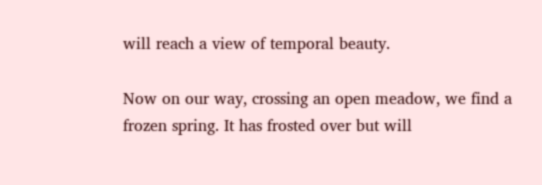will reach a view of temporal beauty.

Now on our way, crossing an open meadow, we find a frozen spring. It has frosted over but will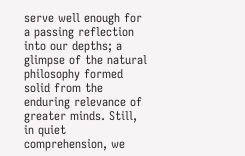serve well enough for a passing reflection into our depths; a glimpse of the natural philosophy formed solid from the enduring relevance of greater minds. Still, in quiet comprehension, we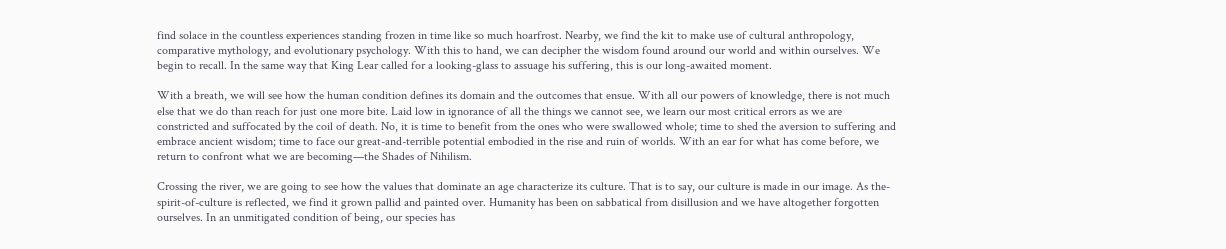find solace in the countless experiences standing frozen in time like so much hoarfrost. Nearby, we find the kit to make use of cultural anthropology, comparative mythology, and evolutionary psychology. With this to hand, we can decipher the wisdom found around our world and within ourselves. We begin to recall. In the same way that King Lear called for a looking-glass to assuage his suffering, this is our long-awaited moment.

With a breath, we will see how the human condition defines its domain and the outcomes that ensue. With all our powers of knowledge, there is not much else that we do than reach for just one more bite. Laid low in ignorance of all the things we cannot see, we learn our most critical errors as we are constricted and suffocated by the coil of death. No, it is time to benefit from the ones who were swallowed whole; time to shed the aversion to suffering and embrace ancient wisdom; time to face our great-and-terrible potential embodied in the rise and ruin of worlds. With an ear for what has come before, we return to confront what we are becoming—the Shades of Nihilism.

Crossing the river, we are going to see how the values that dominate an age characterize its culture. That is to say, our culture is made in our image. As the-spirit-of-culture is reflected, we find it grown pallid and painted over. Humanity has been on sabbatical from disillusion and we have altogether forgotten ourselves. In an unmitigated condition of being, our species has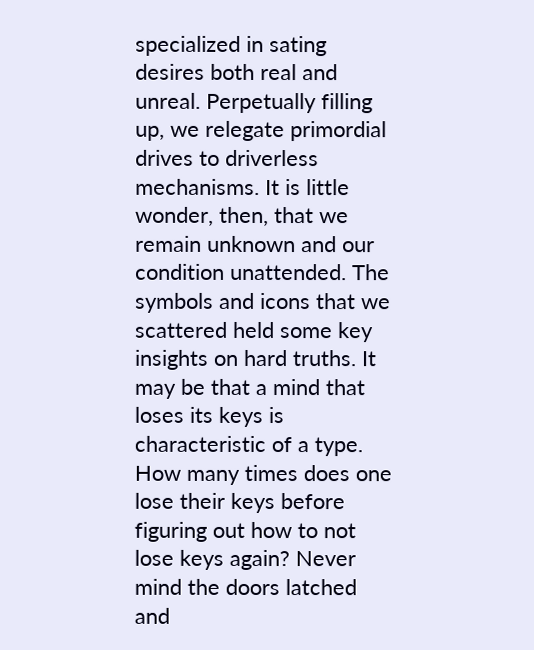specialized in sating desires both real and unreal. Perpetually filling up, we relegate primordial drives to driverless mechanisms. It is little wonder, then, that we remain unknown and our condition unattended. The symbols and icons that we scattered held some key insights on hard truths. It may be that a mind that loses its keys is characteristic of a type. How many times does one lose their keys before figuring out how to not lose keys again? Never mind the doors latched and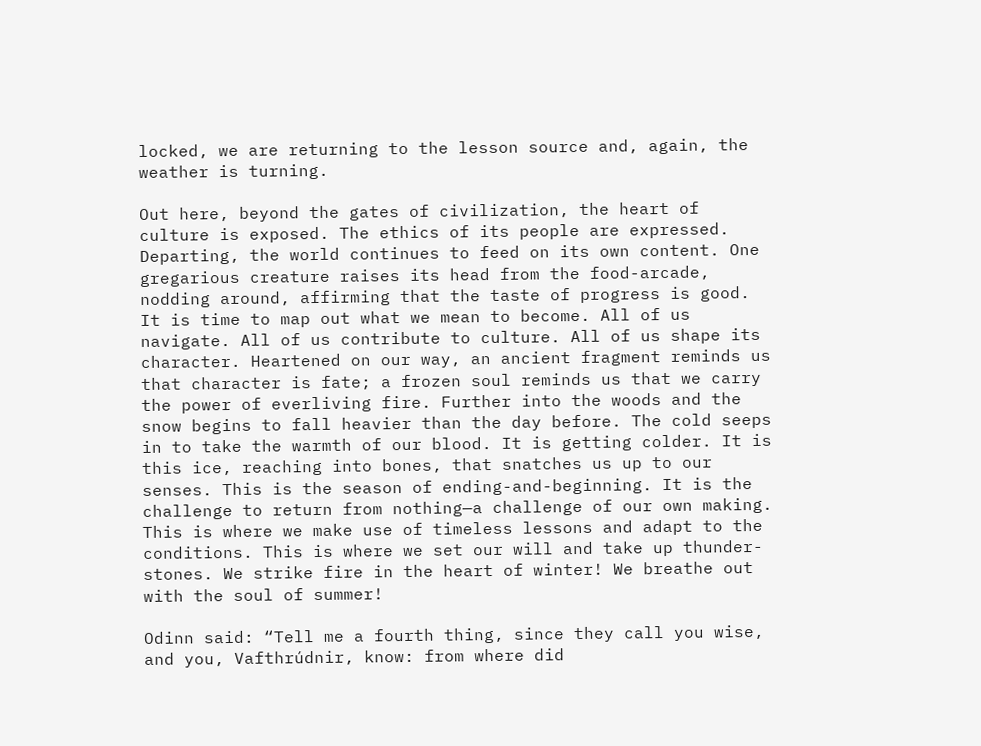locked, we are returning to the lesson source and, again, the weather is turning.

Out here, beyond the gates of civilization, the heart of culture is exposed. The ethics of its people are expressed. Departing, the world continues to feed on its own content. One gregarious creature raises its head from the food-arcade, nodding around, affirming that the taste of progress is good. It is time to map out what we mean to become. All of us navigate. All of us contribute to culture. All of us shape its character. Heartened on our way, an ancient fragment reminds us that character is fate; a frozen soul reminds us that we carry the power of everliving fire. Further into the woods and the snow begins to fall heavier than the day before. The cold seeps in to take the warmth of our blood. It is getting colder. It is this ice, reaching into bones, that snatches us up to our senses. This is the season of ending-and-beginning. It is the challenge to return from nothing—a challenge of our own making. This is where we make use of timeless lessons and adapt to the conditions. This is where we set our will and take up thunder-stones. We strike fire in the heart of winter! We breathe out with the soul of summer!

Odinn said: “Tell me a fourth thing, since they call you wise, and you, Vafthrúdnir, know: from where did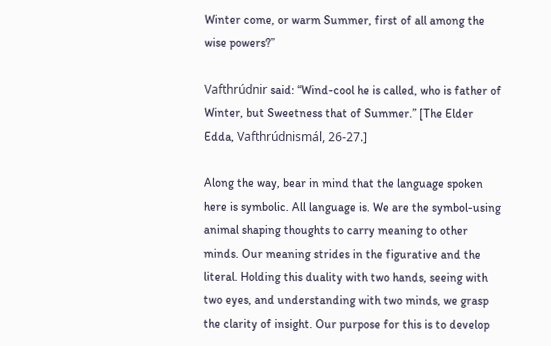Winter come, or warm Summer, first of all among the wise powers?”

Vafthrúdnir said: “Wind-cool he is called, who is father of Winter, but Sweetness that of Summer.” [The Elder Edda, Vafthrúdnismál, 26-27.]

Along the way, bear in mind that the language spoken here is symbolic. All language is. We are the symbol-using animal shaping thoughts to carry meaning to other minds. Our meaning strides in the figurative and the literal. Holding this duality with two hands, seeing with two eyes, and understanding with two minds, we grasp the clarity of insight. Our purpose for this is to develop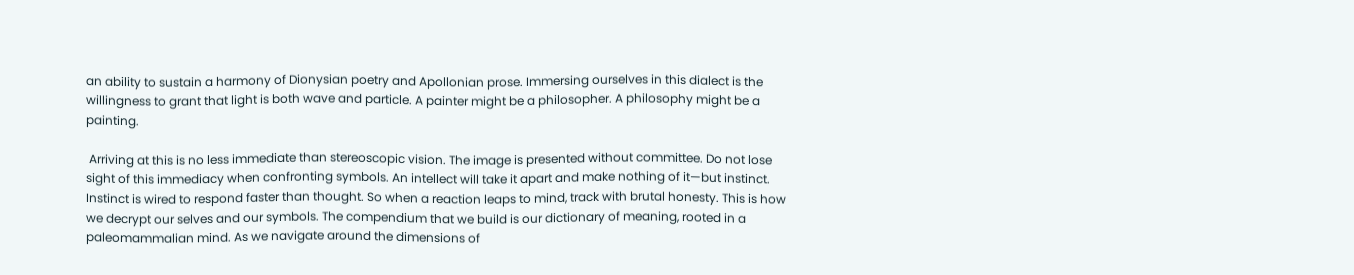an ability to sustain a harmony of Dionysian poetry and Apollonian prose. Immersing ourselves in this dialect is the willingness to grant that light is both wave and particle. A painter might be a philosopher. A philosophy might be a painting.

 Arriving at this is no less immediate than stereoscopic vision. The image is presented without committee. Do not lose sight of this immediacy when confronting symbols. An intellect will take it apart and make nothing of it—but instinct. Instinct is wired to respond faster than thought. So when a reaction leaps to mind, track with brutal honesty. This is how we decrypt our selves and our symbols. The compendium that we build is our dictionary of meaning, rooted in a paleomammalian mind. As we navigate around the dimensions of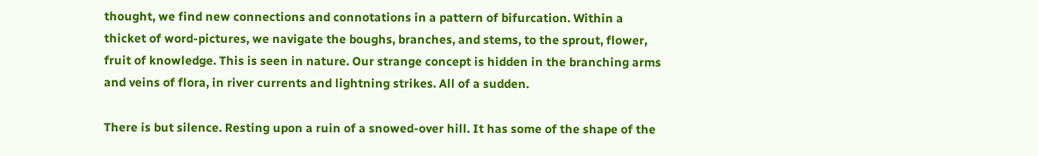thought, we find new connections and connotations in a pattern of bifurcation. Within a thicket of word-pictures, we navigate the boughs, branches, and stems, to the sprout, flower, fruit of knowledge. This is seen in nature. Our strange concept is hidden in the branching arms and veins of flora, in river currents and lightning strikes. All of a sudden.

There is but silence. Resting upon a ruin of a snowed-over hill. It has some of the shape of the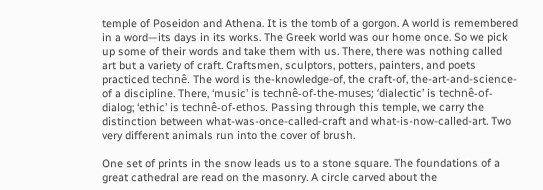temple of Poseidon and Athena. It is the tomb of a gorgon. A world is remembered in a word—its days in its works. The Greek world was our home once. So we pick up some of their words and take them with us. There, there was nothing called art but a variety of craft. Craftsmen, sculptors, potters, painters, and poets practiced technê. The word is the-knowledge-of, the craft-of, the-art-and-science-of a discipline. There, ‘music’ is technê-of-the-muses; ‘dialectic’ is technê-of-dialog; ‘ethic’ is technê-of-ethos. Passing through this temple, we carry the distinction between what-was-once-called-craft and what-is-now-called-art. Two very different animals run into the cover of brush.

One set of prints in the snow leads us to a stone square. The foundations of a great cathedral are read on the masonry. A circle carved about the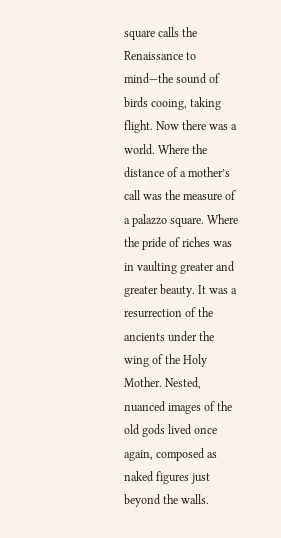square calls the Renaissance to mind—the sound of birds cooing, taking flight. Now there was a world. Where the distance of a mother’s call was the measure of a palazzo square. Where the pride of riches was in vaulting greater and greater beauty. It was a resurrection of the ancients under the wing of the Holy Mother. Nested, nuanced images of the old gods lived once again, composed as naked figures just beyond the walls.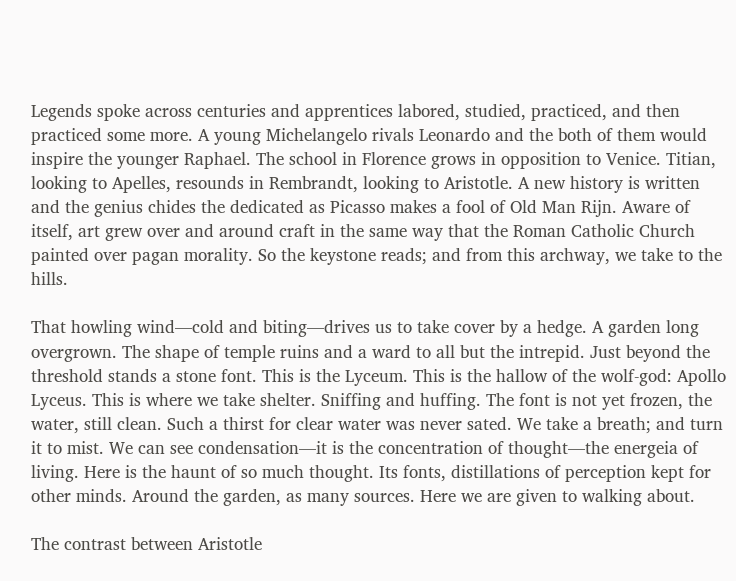Legends spoke across centuries and apprentices labored, studied, practiced, and then practiced some more. A young Michelangelo rivals Leonardo and the both of them would inspire the younger Raphael. The school in Florence grows in opposition to Venice. Titian, looking to Apelles, resounds in Rembrandt, looking to Aristotle. A new history is written and the genius chides the dedicated as Picasso makes a fool of Old Man Rijn. Aware of itself, art grew over and around craft in the same way that the Roman Catholic Church painted over pagan morality. So the keystone reads; and from this archway, we take to the hills.

That howling wind—cold and biting—drives us to take cover by a hedge. A garden long overgrown. The shape of temple ruins and a ward to all but the intrepid. Just beyond the threshold stands a stone font. This is the Lyceum. This is the hallow of the wolf-god: Apollo Lyceus. This is where we take shelter. Sniffing and huffing. The font is not yet frozen, the water, still clean. Such a thirst for clear water was never sated. We take a breath; and turn it to mist. We can see condensation—it is the concentration of thought—the energeia of living. Here is the haunt of so much thought. Its fonts, distillations of perception kept for other minds. Around the garden, as many sources. Here we are given to walking about.

The contrast between Aristotle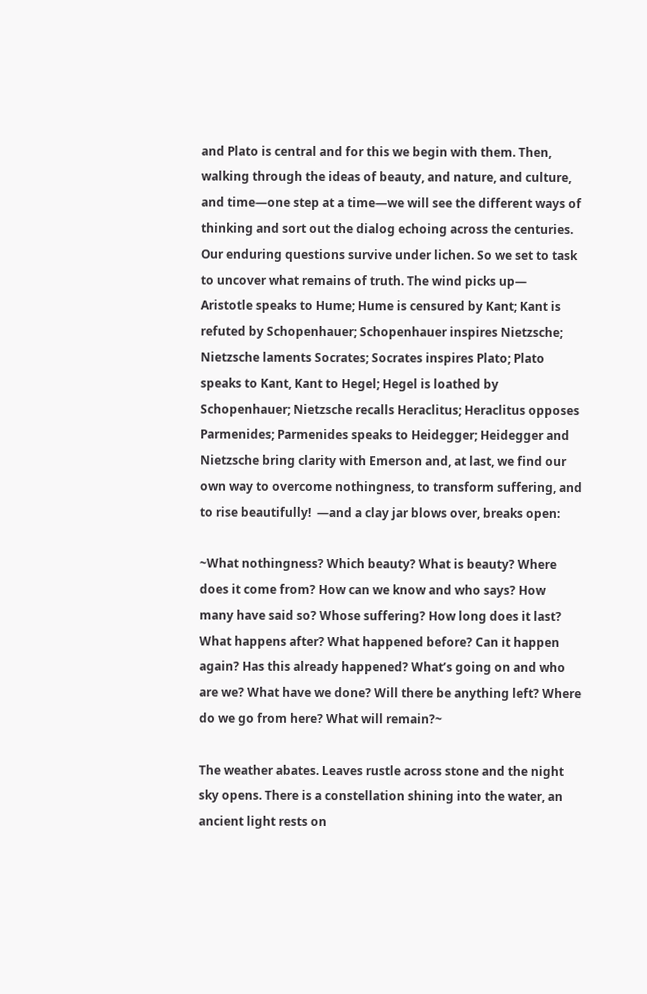and Plato is central and for this we begin with them. Then, walking through the ideas of beauty, and nature, and culture, and time—one step at a time—we will see the different ways of thinking and sort out the dialog echoing across the centuries. Our enduring questions survive under lichen. So we set to task to uncover what remains of truth. The wind picks up—  Aristotle speaks to Hume; Hume is censured by Kant; Kant is refuted by Schopenhauer; Schopenhauer inspires Nietzsche; Nietzsche laments Socrates; Socrates inspires Plato; Plato speaks to Kant, Kant to Hegel; Hegel is loathed by Schopenhauer; Nietzsche recalls Heraclitus; Heraclitus opposes Parmenides; Parmenides speaks to Heidegger; Heidegger and Nietzsche bring clarity with Emerson and, at last, we find our own way to overcome nothingness, to transform suffering, and to rise beautifully!  —and a clay jar blows over, breaks open:

~What nothingness? Which beauty? What is beauty? Where does it come from? How can we know and who says? How many have said so? Whose suffering? How long does it last? What happens after? What happened before? Can it happen again? Has this already happened? What’s going on and who are we? What have we done? Will there be anything left? Where do we go from here? What will remain?~

The weather abates. Leaves rustle across stone and the night sky opens. There is a constellation shining into the water, an ancient light rests on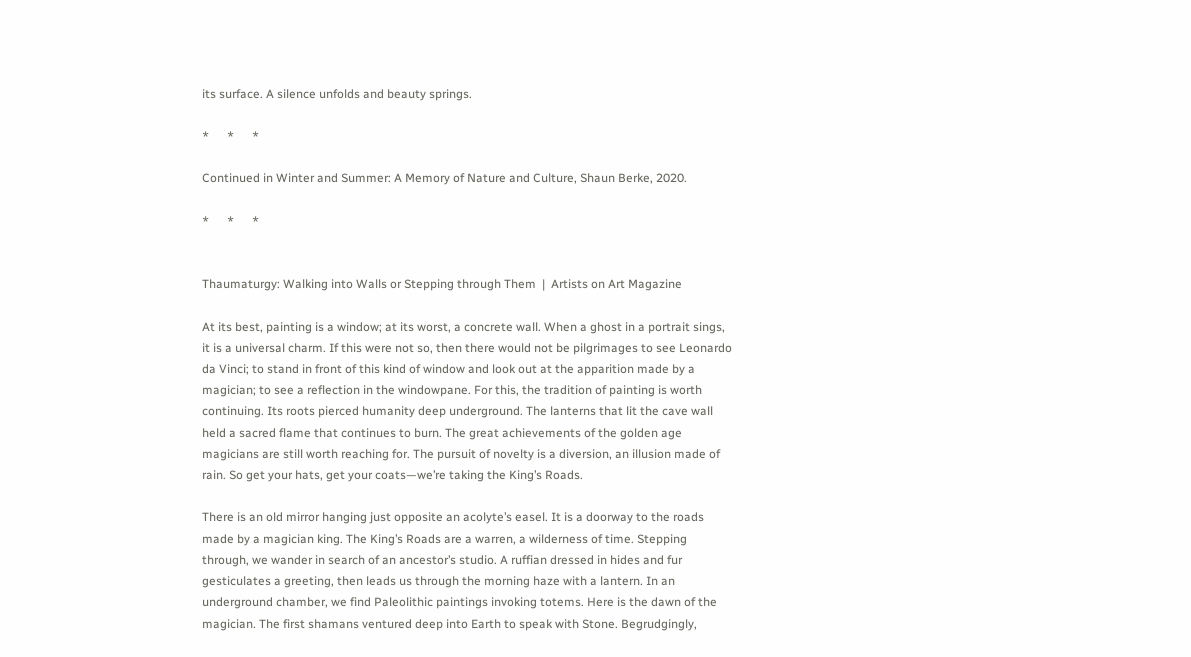its surface. A silence unfolds and beauty springs.

*      *      *

Continued in Winter and Summer: A Memory of Nature and Culture, Shaun Berke, 2020.

*      *      *


Thaumaturgy: Walking into Walls or Stepping through Them  |  Artists on Art Magazine

At its best, painting is a window; at its worst, a concrete wall. When a ghost in a portrait sings, it is a universal charm. If this were not so, then there would not be pilgrimages to see Leonardo da Vinci; to stand in front of this kind of window and look out at the apparition made by a magician; to see a reflection in the windowpane. For this, the tradition of painting is worth continuing. Its roots pierced humanity deep underground. The lanterns that lit the cave wall held a sacred flame that continues to burn. The great achievements of the golden age magicians are still worth reaching for. The pursuit of novelty is a diversion, an illusion made of rain. So get your hats, get your coats—we’re taking the King’s Roads.

There is an old mirror hanging just opposite an acolyte’s easel. It is a doorway to the roads made by a magician king. The King’s Roads are a warren, a wilderness of time. Stepping through, we wander in search of an ancestor’s studio. A ruffian dressed in hides and fur gesticulates a greeting, then leads us through the morning haze with a lantern. In an underground chamber, we find Paleolithic paintings invoking totems. Here is the dawn of the magician. The first shamans ventured deep into Earth to speak with Stone. Begrudgingly,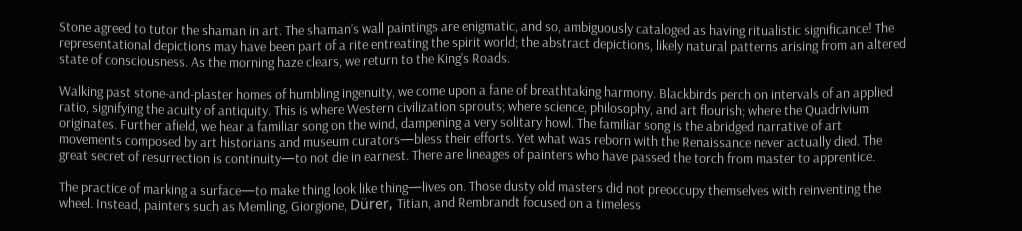Stone agreed to tutor the shaman in art. The shaman’s wall paintings are enigmatic, and so, ambiguously cataloged as having ritualistic significance! The representational depictions may have been part of a rite entreating the spirit world; the abstract depictions, likely natural patterns arising from an altered state of consciousness. As the morning haze clears, we return to the King’s Roads.

Walking past stone-and-plaster homes of humbling ingenuity, we come upon a fane of breathtaking harmony. Blackbirds perch on intervals of an applied ratio, signifying the acuity of antiquity. This is where Western civilization sprouts; where science, philosophy, and art flourish; where the Quadrivium originates. Further afield, we hear a familiar song on the wind, dampening a very solitary howl. The familiar song is the abridged narrative of art movements composed by art historians and museum curators—bless their efforts. Yet what was reborn with the Renaissance never actually died. The great secret of resurrection is continuity—to not die in earnest. There are lineages of painters who have passed the torch from master to apprentice.

The practice of marking a surface—to make thing look like thing—lives on. Those dusty old masters did not preoccupy themselves with reinventing the wheel. Instead, painters such as Memling, Giorgione, Dürer, Titian, and Rembrandt focused on a timeless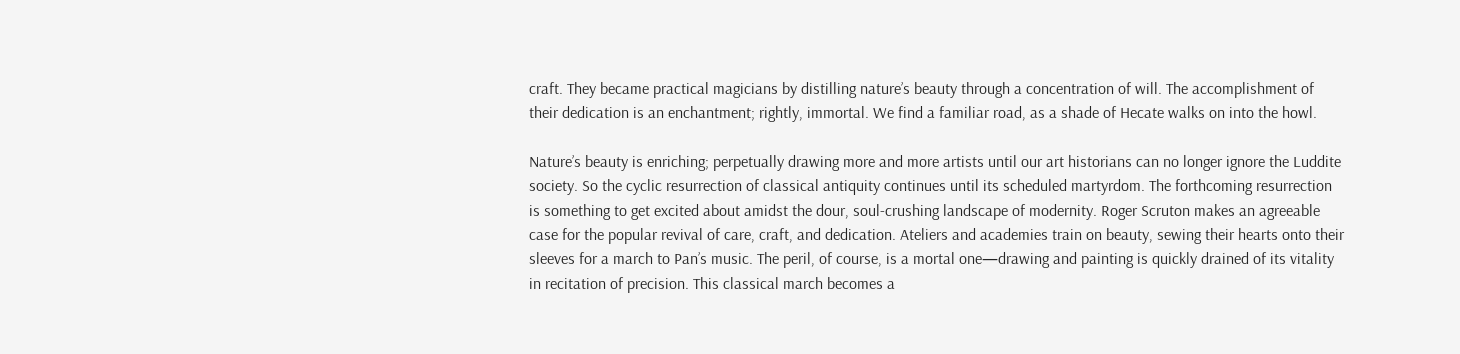craft. They became practical magicians by distilling nature’s beauty through a concentration of will. The accomplishment of their dedication is an enchantment; rightly, immortal. We find a familiar road, as a shade of Hecate walks on into the howl.

Nature’s beauty is enriching; perpetually drawing more and more artists until our art historians can no longer ignore the Luddite society. So the cyclic resurrection of classical antiquity continues until its scheduled martyrdom. The forthcoming resurrection is something to get excited about amidst the dour, soul-crushing landscape of modernity. Roger Scruton makes an agreeable case for the popular revival of care, craft, and dedication. Ateliers and academies train on beauty, sewing their hearts onto their sleeves for a march to Pan’s music. The peril, of course, is a mortal one—drawing and painting is quickly drained of its vitality in recitation of precision. This classical march becomes a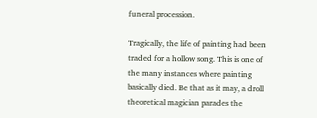funeral procession.

Tragically, the life of painting had been traded for a hollow song. This is one of the many instances where painting basically died. Be that as it may, a droll theoretical magician parades the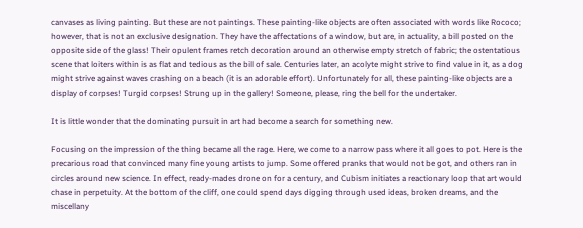canvases as living painting. But these are not paintings. These painting-like objects are often associated with words like Rococo; however, that is not an exclusive designation. They have the affectations of a window, but are, in actuality, a bill posted on the opposite side of the glass! Their opulent frames retch decoration around an otherwise empty stretch of fabric; the ostentatious scene that loiters within is as flat and tedious as the bill of sale. Centuries later, an acolyte might strive to find value in it, as a dog might strive against waves crashing on a beach (it is an adorable effort). Unfortunately for all, these painting-like objects are a display of corpses! Turgid corpses! Strung up in the gallery! Someone, please, ring the bell for the undertaker.

It is little wonder that the dominating pursuit in art had become a search for something new.

Focusing on the impression of the thing became all the rage. Here, we come to a narrow pass where it all goes to pot. Here is the precarious road that convinced many fine young artists to jump. Some offered pranks that would not be got, and others ran in circles around new science. In effect, ready-mades drone on for a century, and Cubism initiates a reactionary loop that art would chase in perpetuity. At the bottom of the cliff, one could spend days digging through used ideas, broken dreams, and the miscellany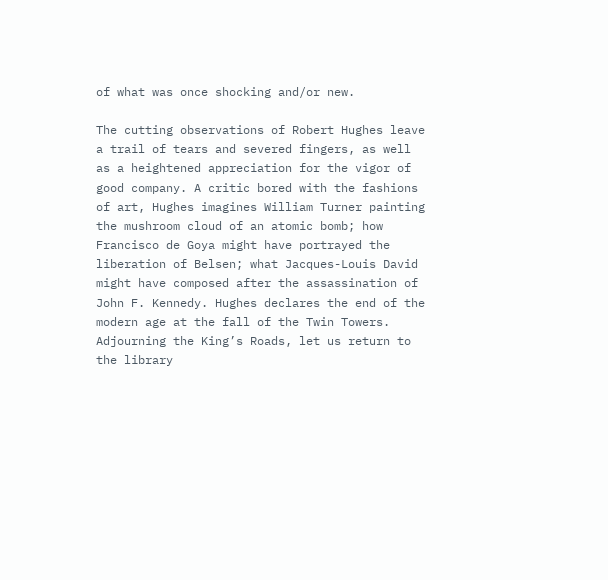of what was once shocking and/or new.

The cutting observations of Robert Hughes leave a trail of tears and severed fingers, as well as a heightened appreciation for the vigor of good company. A critic bored with the fashions of art, Hughes imagines William Turner painting the mushroom cloud of an atomic bomb; how Francisco de Goya might have portrayed the liberation of Belsen; what Jacques-Louis David might have composed after the assassination of John F. Kennedy. Hughes declares the end of the modern age at the fall of the Twin Towers. Adjourning the King’s Roads, let us return to the library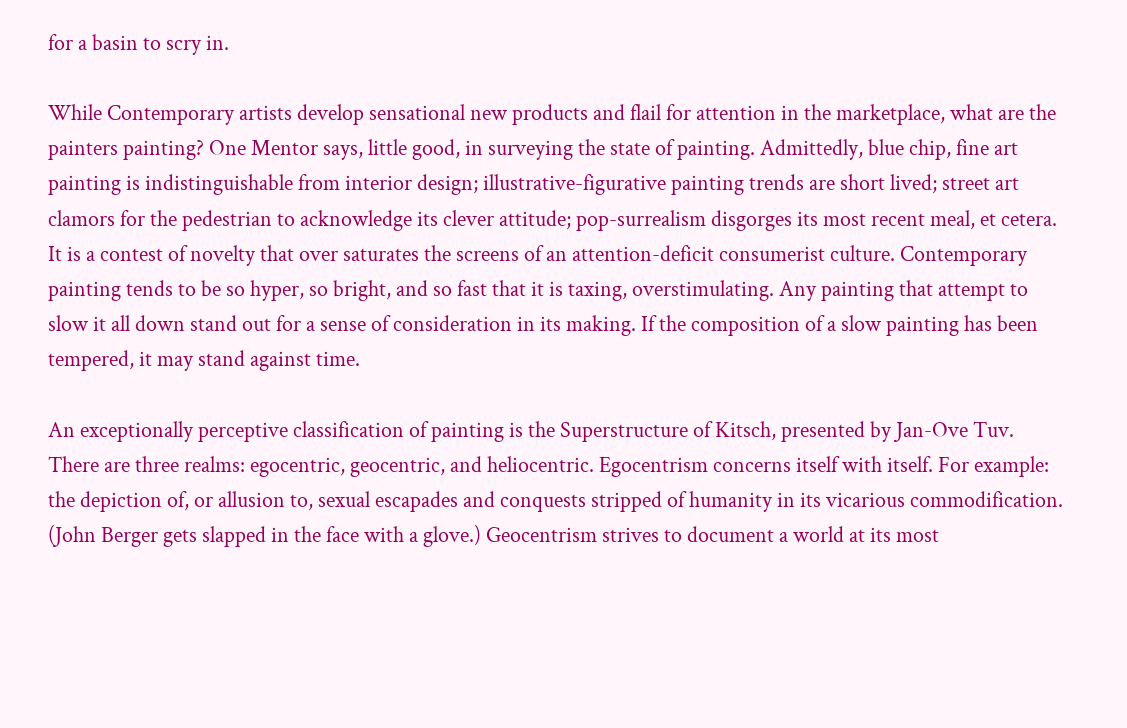for a basin to scry in.

While Contemporary artists develop sensational new products and flail for attention in the marketplace, what are the painters painting? One Mentor says, little good, in surveying the state of painting. Admittedly, blue chip, fine art painting is indistinguishable from interior design; illustrative-figurative painting trends are short lived; street art clamors for the pedestrian to acknowledge its clever attitude; pop-surrealism disgorges its most recent meal, et cetera. It is a contest of novelty that over saturates the screens of an attention-deficit consumerist culture. Contemporary painting tends to be so hyper, so bright, and so fast that it is taxing, overstimulating. Any painting that attempt to slow it all down stand out for a sense of consideration in its making. If the composition of a slow painting has been tempered, it may stand against time.

An exceptionally perceptive classification of painting is the Superstructure of Kitsch, presented by Jan-Ove Tuv. There are three realms: egocentric, geocentric, and heliocentric. Egocentrism concerns itself with itself. For example: the depiction of, or allusion to, sexual escapades and conquests stripped of humanity in its vicarious commodification. (John Berger gets slapped in the face with a glove.) Geocentrism strives to document a world at its most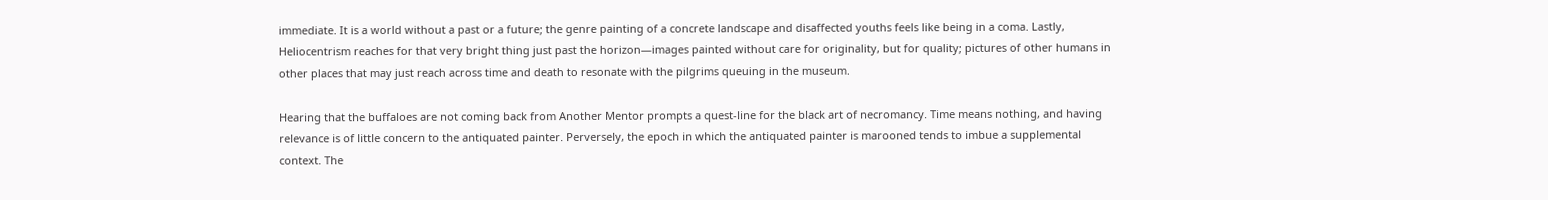immediate. It is a world without a past or a future; the genre painting of a concrete landscape and disaffected youths feels like being in a coma. Lastly, Heliocentrism reaches for that very bright thing just past the horizon—images painted without care for originality, but for quality; pictures of other humans in other places that may just reach across time and death to resonate with the pilgrims queuing in the museum.

Hearing that the buffaloes are not coming back from Another Mentor prompts a quest-line for the black art of necromancy. Time means nothing, and having relevance is of little concern to the antiquated painter. Perversely, the epoch in which the antiquated painter is marooned tends to imbue a supplemental context. The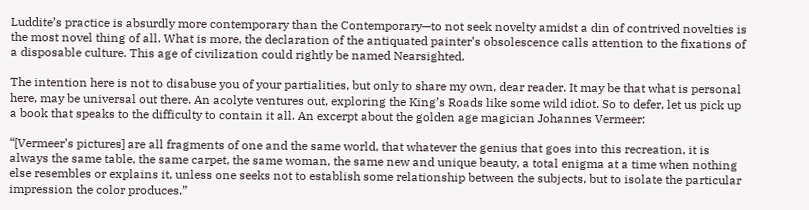Luddite’s practice is absurdly more contemporary than the Contemporary—to not seek novelty amidst a din of contrived novelties is the most novel thing of all. What is more, the declaration of the antiquated painter’s obsolescence calls attention to the fixations of a disposable culture. This age of civilization could rightly be named Nearsighted.

The intention here is not to disabuse you of your partialities, but only to share my own, dear reader. It may be that what is personal here, may be universal out there. An acolyte ventures out, exploring the King’s Roads like some wild idiot. So to defer, let us pick up a book that speaks to the difficulty to contain it all. An excerpt about the golden age magician Johannes Vermeer:

“[Vermeer’s pictures] are all fragments of one and the same world, that whatever the genius that goes into this recreation, it is always the same table, the same carpet, the same woman, the same new and unique beauty, a total enigma at a time when nothing else resembles or explains it, unless one seeks not to establish some relationship between the subjects, but to isolate the particular impression the color produces.”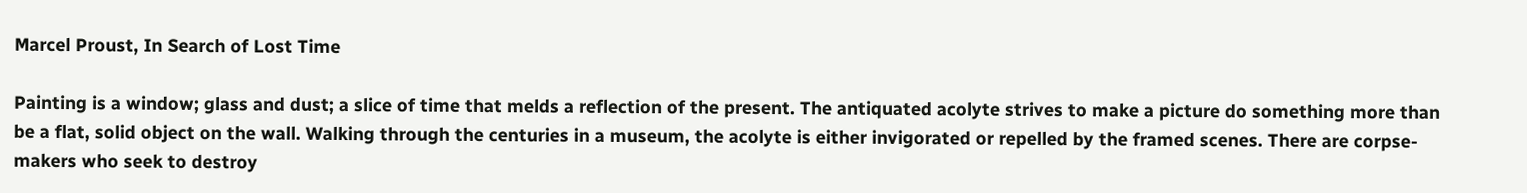Marcel Proust, In Search of Lost Time

Painting is a window; glass and dust; a slice of time that melds a reflection of the present. The antiquated acolyte strives to make a picture do something more than be a flat, solid object on the wall. Walking through the centuries in a museum, the acolyte is either invigorated or repelled by the framed scenes. There are corpse-makers who seek to destroy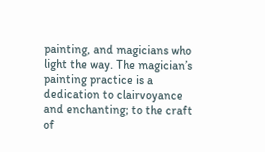painting, and magicians who light the way. The magician’s painting practice is a dedication to clairvoyance and enchanting; to the craft of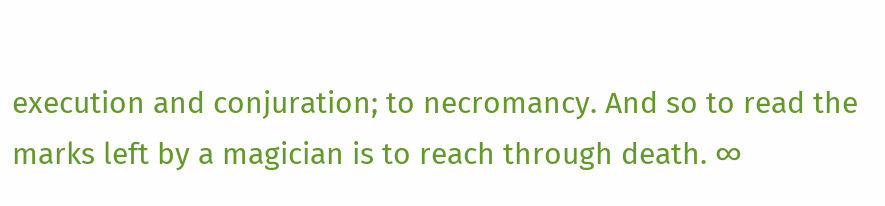execution and conjuration; to necromancy. And so to read the marks left by a magician is to reach through death. ∞